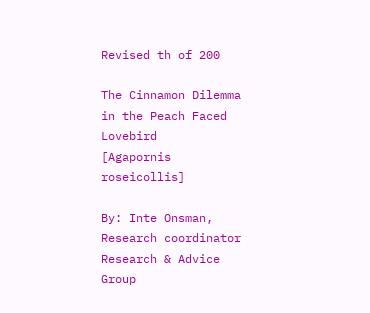Revised th of 200

The Cinnamon Dilemma in the Peach Faced Lovebird
[Agapornis roseicollis]

By: Inte Onsman, Research coordinator
Research & Advice Group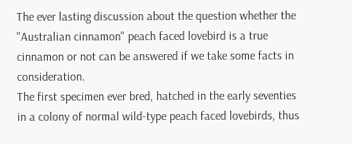The ever lasting discussion about the question whether the "Australian cinnamon" peach faced lovebird is a true cinnamon or not can be answered if we take some facts in consideration.
The first specimen ever bred, hatched in the early seventies in a colony of normal wild-type peach faced lovebirds, thus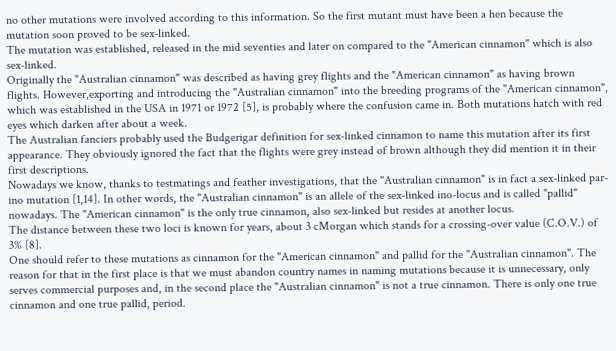no other mutations were involved according to this information. So the first mutant must have been a hen because the mutation soon proved to be sex-linked.
The mutation was established, released in the mid seventies and later on compared to the "American cinnamon" which is also sex-linked.
Originally the "Australian cinnamon" was described as having grey flights and the "American cinnamon" as having brown flights. However,exporting and introducing the "Australian cinnamon" into the breeding programs of the "American cinnamon", which was established in the USA in 1971 or 1972 [5], is probably where the confusion came in. Both mutations hatch with red eyes which darken after about a week.
The Australian fanciers probably used the Budgerigar definition for sex-linked cinnamon to name this mutation after its first appearance. They obviously ignored the fact that the flights were grey instead of brown although they did mention it in their first descriptions.
Nowadays we know, thanks to testmatings and feather investigations, that the "Australian cinnamon" is in fact a sex-linked par-ino mutation [1,14]. In other words, the "Australian cinnamon" is an allele of the sex-linked ino-locus and is called "pallid" nowadays. The "American cinnamon" is the only true cinnamon, also sex-linked but resides at another locus.
The distance between these two loci is known for years, about 3 cMorgan which stands for a crossing-over value (C.O.V.) of 3% [8].
One should refer to these mutations as cinnamon for the "American cinnamon" and pallid for the "Australian cinnamon". The reason for that in the first place is that we must abandon country names in naming mutations because it is unnecessary, only serves commercial purposes and, in the second place the "Australian cinnamon" is not a true cinnamon. There is only one true cinnamon and one true pallid, period.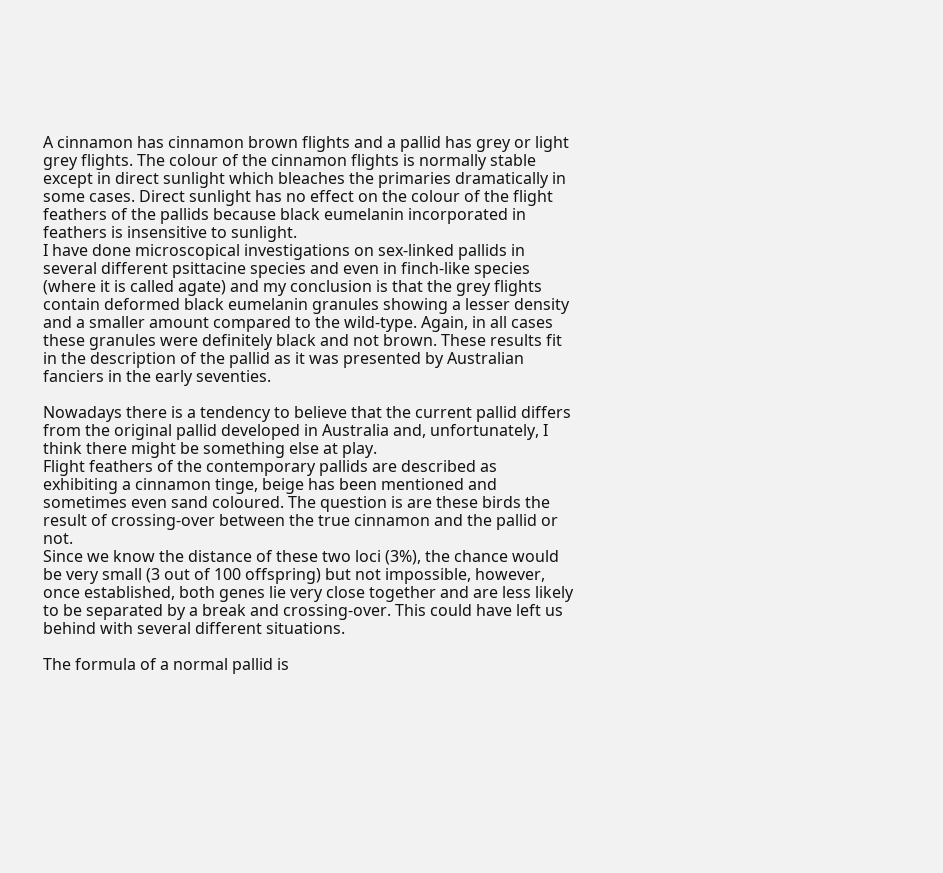A cinnamon has cinnamon brown flights and a pallid has grey or light grey flights. The colour of the cinnamon flights is normally stable except in direct sunlight which bleaches the primaries dramatically in some cases. Direct sunlight has no effect on the colour of the flight feathers of the pallids because black eumelanin incorporated in feathers is insensitive to sunlight.
I have done microscopical investigations on sex-linked pallids in several different psittacine species and even in finch-like species (where it is called agate) and my conclusion is that the grey flights contain deformed black eumelanin granules showing a lesser density and a smaller amount compared to the wild-type. Again, in all cases these granules were definitely black and not brown. These results fit in the description of the pallid as it was presented by Australian fanciers in the early seventies.

Nowadays there is a tendency to believe that the current pallid differs from the original pallid developed in Australia and, unfortunately, I think there might be something else at play.
Flight feathers of the contemporary pallids are described as exhibiting a cinnamon tinge, beige has been mentioned and sometimes even sand coloured. The question is are these birds the result of crossing-over between the true cinnamon and the pallid or not.
Since we know the distance of these two loci (3%), the chance would be very small (3 out of 100 offspring) but not impossible, however, once established, both genes lie very close together and are less likely to be separated by a break and crossing-over. This could have left us behind with several different situations.

The formula of a normal pallid is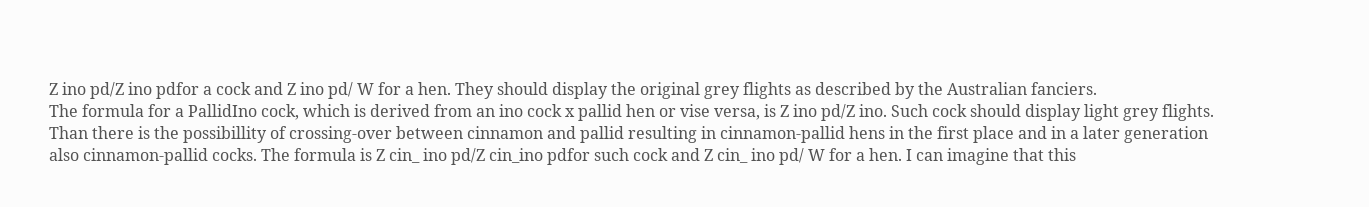Z ino pd/Z ino pdfor a cock and Z ino pd/ W for a hen. They should display the original grey flights as described by the Australian fanciers.
The formula for a PallidIno cock, which is derived from an ino cock x pallid hen or vise versa, is Z ino pd/Z ino. Such cock should display light grey flights.
Than there is the possibillity of crossing-over between cinnamon and pallid resulting in cinnamon-pallid hens in the first place and in a later generation also cinnamon-pallid cocks. The formula is Z cin_ ino pd/Z cin_ino pdfor such cock and Z cin_ ino pd/ W for a hen. I can imagine that this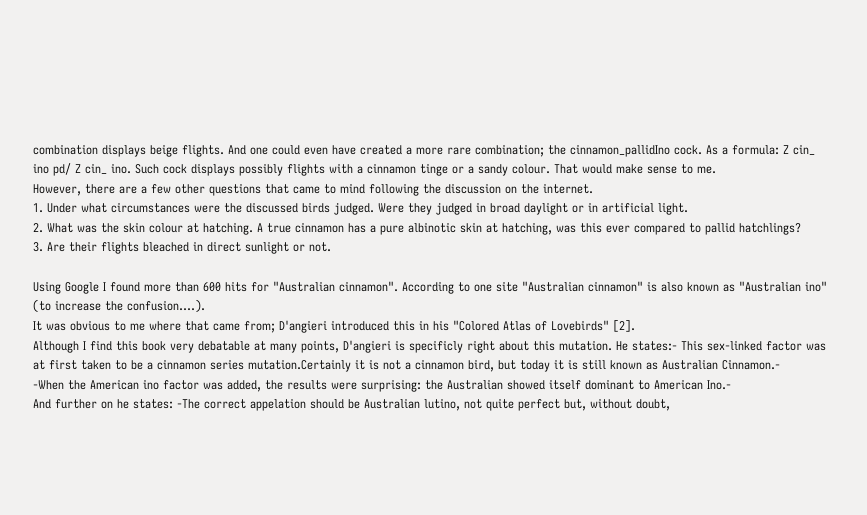combination displays beige flights. And one could even have created a more rare combination; the cinnamon_pallidIno cock. As a formula: Z cin_ ino pd/ Z cin_ ino. Such cock displays possibly flights with a cinnamon tinge or a sandy colour. That would make sense to me.
However, there are a few other questions that came to mind following the discussion on the internet.
1. Under what circumstances were the discussed birds judged. Were they judged in broad daylight or in artificial light.
2. What was the skin colour at hatching. A true cinnamon has a pure albinotic skin at hatching, was this ever compared to pallid hatchlings?
3. Are their flights bleached in direct sunlight or not.

Using Google I found more than 600 hits for "Australian cinnamon". According to one site "Australian cinnamon" is also known as "Australian ino" (to increase the confusion....).
It was obvious to me where that came from; D'angieri introduced this in his "Colored Atlas of Lovebirds" [2].
Although I find this book very debatable at many points, D'angieri is specificly right about this mutation. He states:- This sex-linked factor was at first taken to be a cinnamon series mutation.Certainly it is not a cinnamon bird, but today it is still known as Australian Cinnamon.-
-When the American ino factor was added, the results were surprising: the Australian showed itself dominant to American Ino.-
And further on he states: -The correct appelation should be Australian lutino, not quite perfect but, without doubt,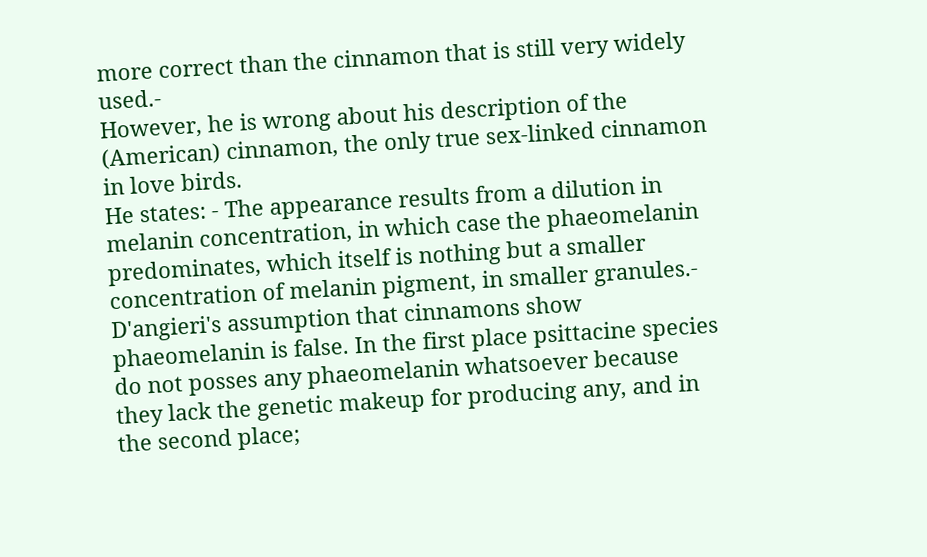more correct than the cinnamon that is still very widely used.-
However, he is wrong about his description of the (American) cinnamon, the only true sex-linked cinnamon in love birds.
He states: - The appearance results from a dilution in melanin concentration, in which case the phaeomelanin predominates, which itself is nothing but a smaller concentration of melanin pigment, in smaller granules.-
D'angieri's assumption that cinnamons show phaeomelanin is false. In the first place psittacine species do not posses any phaeomelanin whatsoever because they lack the genetic makeup for producing any, and in the second place;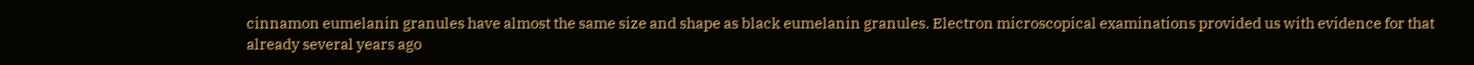cinnamon eumelanin granules have almost the same size and shape as black eumelanin granules. Electron microscopical examinations provided us with evidence for that already several years ago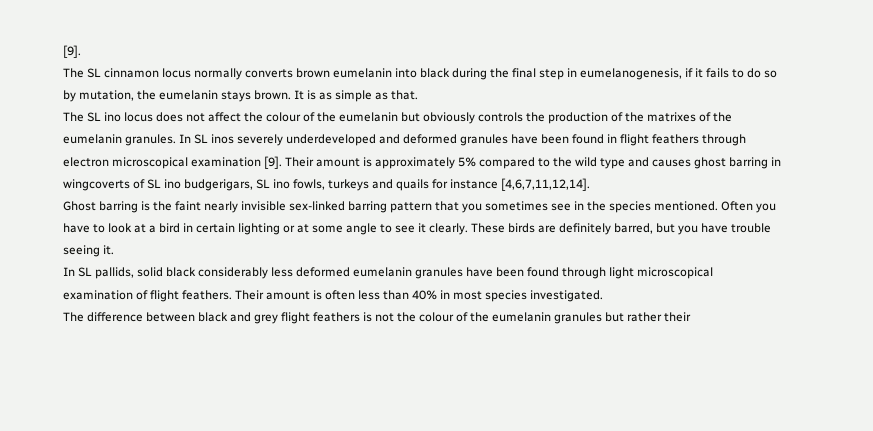[9].
The SL cinnamon locus normally converts brown eumelanin into black during the final step in eumelanogenesis, if it fails to do so by mutation, the eumelanin stays brown. It is as simple as that.
The SL ino locus does not affect the colour of the eumelanin but obviously controls the production of the matrixes of the eumelanin granules. In SL inos severely underdeveloped and deformed granules have been found in flight feathers through electron microscopical examination [9]. Their amount is approximately 5% compared to the wild type and causes ghost barring in wingcoverts of SL ino budgerigars, SL ino fowls, turkeys and quails for instance [4,6,7,11,12,14].
Ghost barring is the faint nearly invisible sex-linked barring pattern that you sometimes see in the species mentioned. Often you have to look at a bird in certain lighting or at some angle to see it clearly. These birds are definitely barred, but you have trouble seeing it.
In SL pallids, solid black considerably less deformed eumelanin granules have been found through light microscopical examination of flight feathers. Their amount is often less than 40% in most species investigated.
The difference between black and grey flight feathers is not the colour of the eumelanin granules but rather their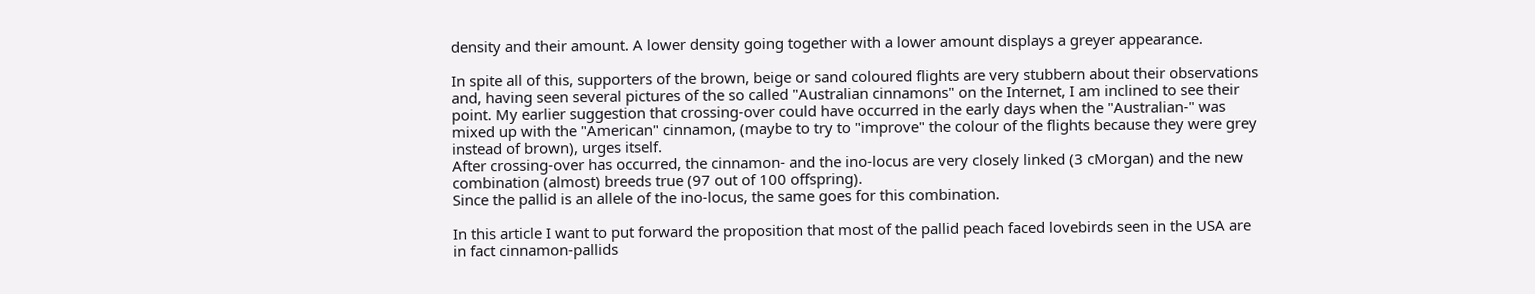density and their amount. A lower density going together with a lower amount displays a greyer appearance.

In spite all of this, supporters of the brown, beige or sand coloured flights are very stubbern about their observations and, having seen several pictures of the so called "Australian cinnamons" on the Internet, I am inclined to see their point. My earlier suggestion that crossing-over could have occurred in the early days when the "Australian-" was mixed up with the "American" cinnamon, (maybe to try to "improve" the colour of the flights because they were grey instead of brown), urges itself.
After crossing-over has occurred, the cinnamon- and the ino-locus are very closely linked (3 cMorgan) and the new combination (almost) breeds true (97 out of 100 offspring).
Since the pallid is an allele of the ino-locus, the same goes for this combination.

In this article I want to put forward the proposition that most of the pallid peach faced lovebirds seen in the USA are in fact cinnamon-pallids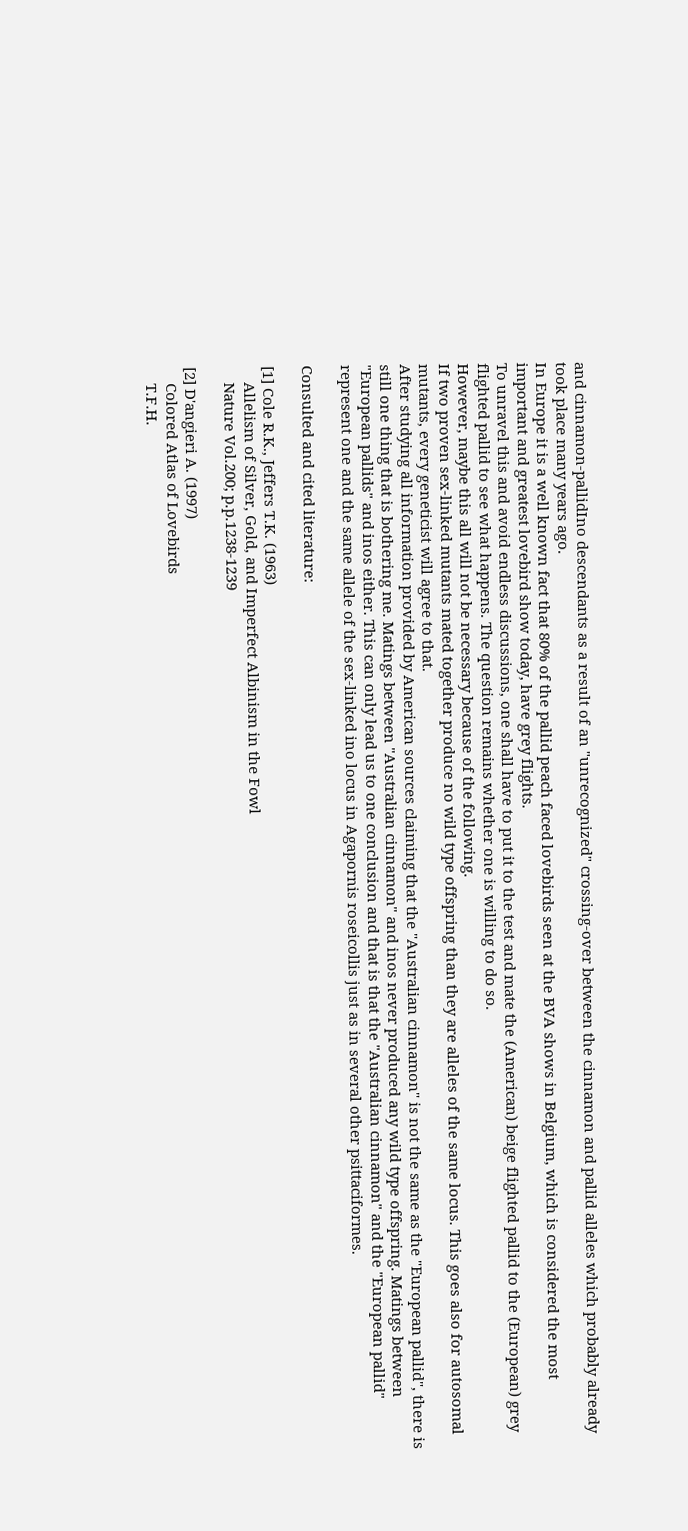and cinnamon-pallidIno descendants as a result of an "unrecognized" crossing-over between the cinnamon and pallid alleles which probably already took place many years ago.
In Europe it is a well known fact that 80% of the pallid peach faced lovebirds seen at the BVA shows in Belgium, which is considered the most important and greatest lovebird show today, have grey flights.
To unravel this and avoid endless discussions, one shall have to put it to the test and mate the (American) beige flighted pallid to the (European) grey flighted pallid to see what happens. The question remains whether one is willing to do so.
However, maybe this all will not be necessary because of the following.
If two proven sex-linked mutants mated together produce no wild type offspring than they are alleles of the same locus. This goes also for autosomal mutants, every geneticist will agree to that.
After studying all information provided by American sources claiming that the "Australian cinnamon" is not the same as the "European pallid", there is still one thing that is bothering me. Matings between "Australian cinnamon" and inos never produced any wild type offspring. Matings between "European pallids" and inos either. This can only lead us to one conclusion and that is that the "Australian cinnamon" and the "European pallid" represent one and the same allele of the sex-linked ino locus in Agapornis roseicollis just as in several other psittaciformes.

Consulted and cited literature:

[1] Cole R.K., Jeffers T.K. (1963)
    Allelism of Silver, Gold, and Imperfect Albinism in the Fowl
    Nature Vol.200; p.p.1238-1239

[2] D'angieri A. (1997)
    Colored Atlas of Lovebirds
    T.F.H.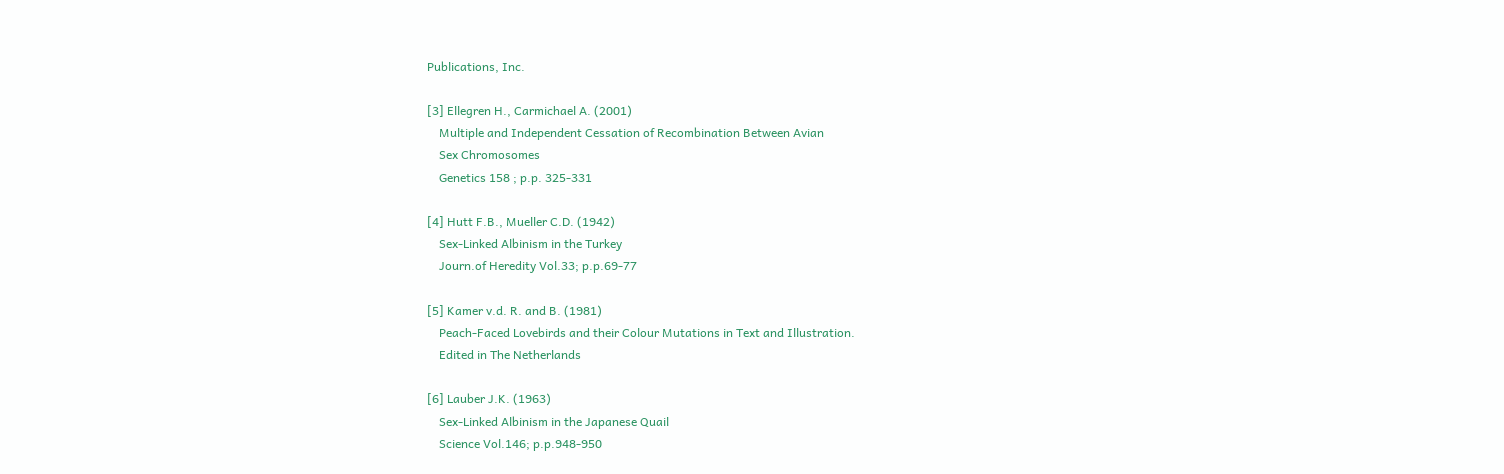Publications, Inc.

[3] Ellegren H., Carmichael A. (2001)
    Multiple and Independent Cessation of Recombination Between Avian
    Sex Chromosomes
    Genetics 158 ; p.p. 325-331

[4] Hutt F.B., Mueller C.D. (1942)
    Sex-Linked Albinism in the Turkey
    Journ.of Heredity Vol.33; p.p.69-77

[5] Kamer v.d. R. and B. (1981)
    Peach-Faced Lovebirds and their Colour Mutations in Text and Illustration.
    Edited in The Netherlands

[6] Lauber J.K. (1963)
    Sex-Linked Albinism in the Japanese Quail
    Science Vol.146; p.p.948-950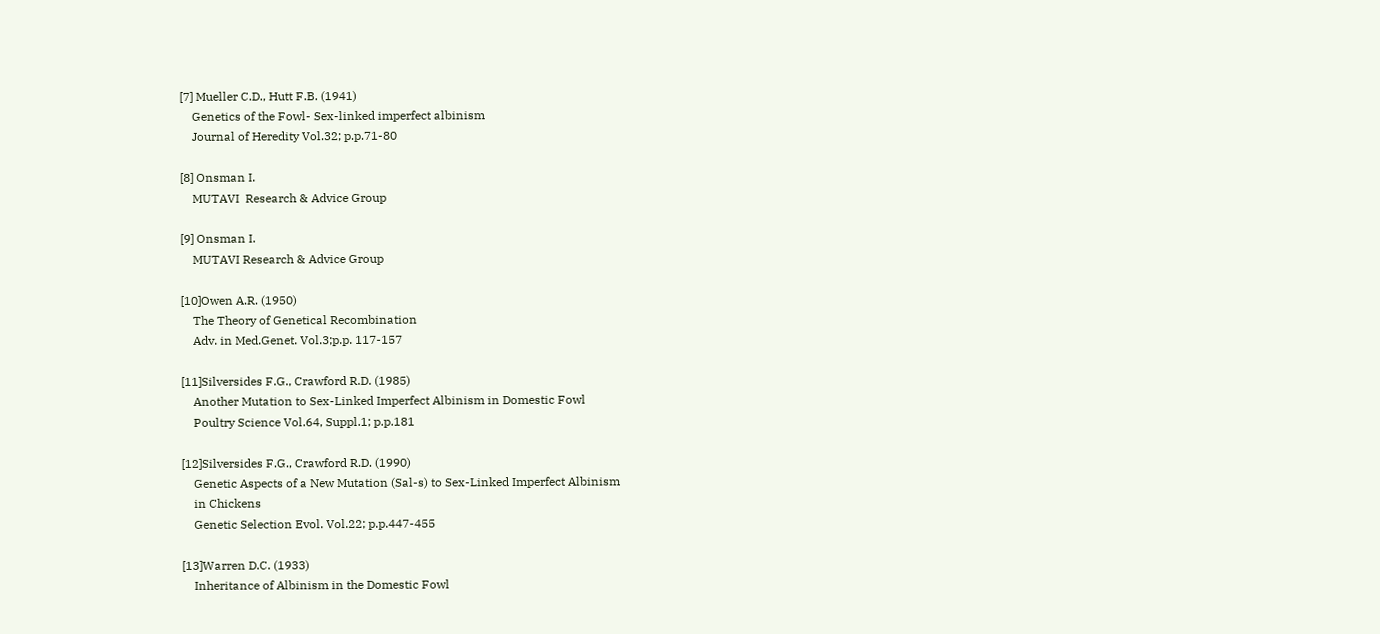[7] Mueller C.D., Hutt F.B. (1941)
    Genetics of the Fowl- Sex-linked imperfect albinism
    Journal of Heredity Vol.32; p.p.71-80

[8] Onsman I.
    MUTAVI  Research & Advice Group

[9] Onsman I.
    MUTAVI Research & Advice Group

[10]Owen A.R. (1950)
    The Theory of Genetical Recombination
    Adv. in Med.Genet. Vol.3;p.p. 117-157

[11]Silversides F.G., Crawford R.D. (1985)
    Another Mutation to Sex-Linked Imperfect Albinism in Domestic Fowl
    Poultry Science Vol.64, Suppl.1; p.p.181

[12]Silversides F.G., Crawford R.D. (1990)
    Genetic Aspects of a New Mutation (Sal-s) to Sex-Linked Imperfect Albinism
    in Chickens
    Genetic Selection Evol. Vol.22; p.p.447-455

[13]Warren D.C. (1933)
    Inheritance of Albinism in the Domestic Fowl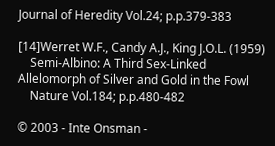Journal of Heredity Vol.24; p.p.379-383

[14]Werret W.F., Candy A.J., King J.O.L. (1959)
    Semi-Albino: A Third Sex-Linked Allelomorph of Silver and Gold in the Fowl
    Nature Vol.184; p.p.480-482

© 2003 - Inte Onsman -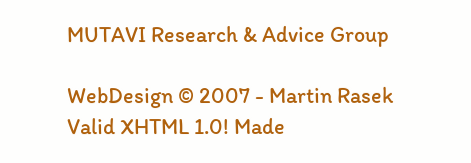MUTAVI Research & Advice Group

WebDesign © 2007 - Martin Rasek
Valid XHTML 1.0! Made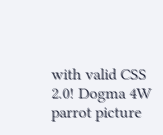with valid CSS 2.0! Dogma 4W
parrot picture